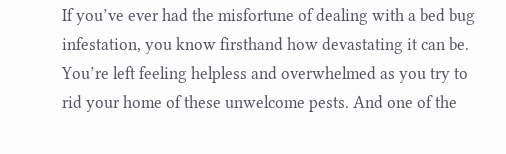If you’ve ever had the misfortune of dealing with a bed bug infestation, you know firsthand how devastating it can be. You’re left feeling helpless and overwhelmed as you try to rid your home of these unwelcome pests. And one of the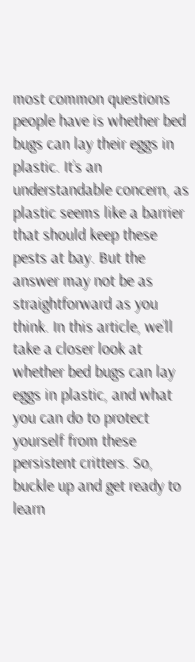most common questions people have is whether bed bugs can lay their eggs in plastic. It’s an understandable concern, as plastic seems like a barrier that should keep these pests at bay. But the answer may not be as straightforward as you think. In this article, we’ll take a closer look at whether bed bugs can lay eggs in plastic, and what you can do to protect yourself from these persistent critters. So, buckle up and get ready to learn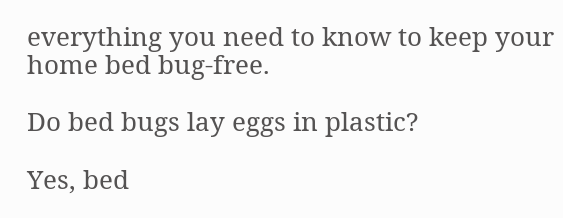everything you need to know to keep your home bed bug-free.

Do bed bugs lay eggs in plastic?

Yes, bed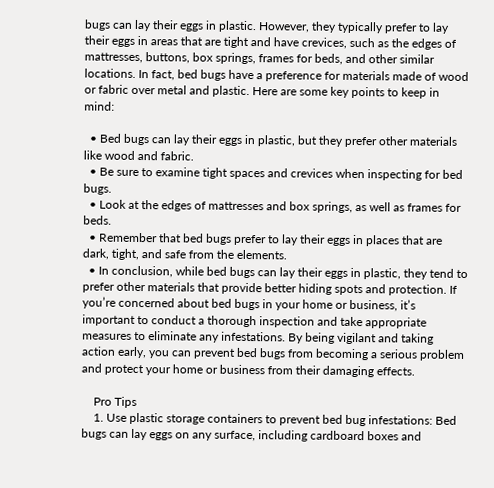bugs can lay their eggs in plastic. However, they typically prefer to lay their eggs in areas that are tight and have crevices, such as the edges of mattresses, buttons, box springs, frames for beds, and other similar locations. In fact, bed bugs have a preference for materials made of wood or fabric over metal and plastic. Here are some key points to keep in mind:

  • Bed bugs can lay their eggs in plastic, but they prefer other materials like wood and fabric.
  • Be sure to examine tight spaces and crevices when inspecting for bed bugs.
  • Look at the edges of mattresses and box springs, as well as frames for beds.
  • Remember that bed bugs prefer to lay their eggs in places that are dark, tight, and safe from the elements.
  • In conclusion, while bed bugs can lay their eggs in plastic, they tend to prefer other materials that provide better hiding spots and protection. If you’re concerned about bed bugs in your home or business, it’s important to conduct a thorough inspection and take appropriate measures to eliminate any infestations. By being vigilant and taking action early, you can prevent bed bugs from becoming a serious problem and protect your home or business from their damaging effects.

    Pro Tips
    1. Use plastic storage containers to prevent bed bug infestations: Bed bugs can lay eggs on any surface, including cardboard boxes and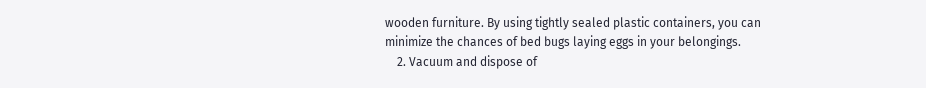wooden furniture. By using tightly sealed plastic containers, you can minimize the chances of bed bugs laying eggs in your belongings.
    2. Vacuum and dispose of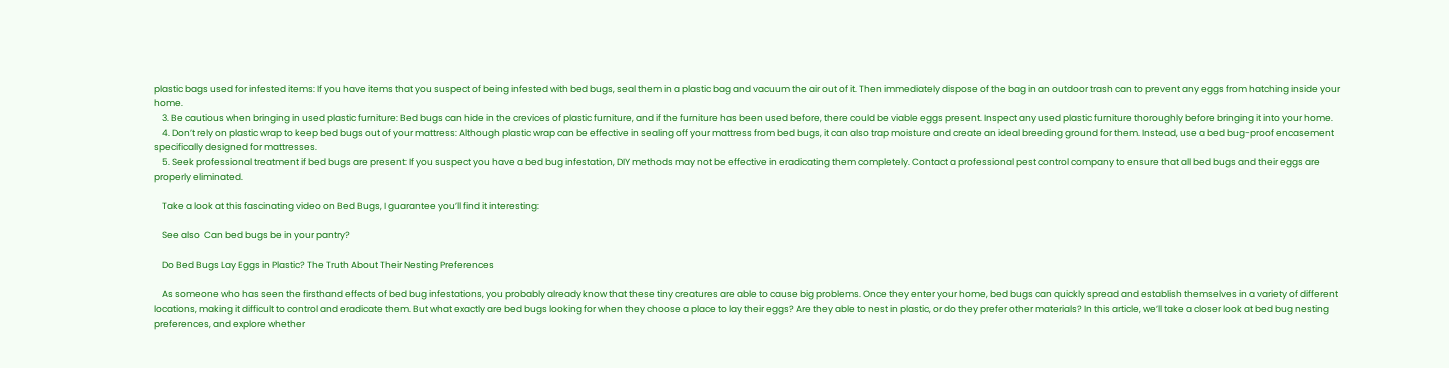plastic bags used for infested items: If you have items that you suspect of being infested with bed bugs, seal them in a plastic bag and vacuum the air out of it. Then immediately dispose of the bag in an outdoor trash can to prevent any eggs from hatching inside your home.
    3. Be cautious when bringing in used plastic furniture: Bed bugs can hide in the crevices of plastic furniture, and if the furniture has been used before, there could be viable eggs present. Inspect any used plastic furniture thoroughly before bringing it into your home.
    4. Don’t rely on plastic wrap to keep bed bugs out of your mattress: Although plastic wrap can be effective in sealing off your mattress from bed bugs, it can also trap moisture and create an ideal breeding ground for them. Instead, use a bed bug-proof encasement specifically designed for mattresses.
    5. Seek professional treatment if bed bugs are present: If you suspect you have a bed bug infestation, DIY methods may not be effective in eradicating them completely. Contact a professional pest control company to ensure that all bed bugs and their eggs are properly eliminated.

    Take a look at this fascinating video on Bed Bugs, I guarantee you’ll find it interesting:

    See also  Can bed bugs be in your pantry?

    Do Bed Bugs Lay Eggs in Plastic? The Truth About Their Nesting Preferences

    As someone who has seen the firsthand effects of bed bug infestations, you probably already know that these tiny creatures are able to cause big problems. Once they enter your home, bed bugs can quickly spread and establish themselves in a variety of different locations, making it difficult to control and eradicate them. But what exactly are bed bugs looking for when they choose a place to lay their eggs? Are they able to nest in plastic, or do they prefer other materials? In this article, we’ll take a closer look at bed bug nesting preferences, and explore whether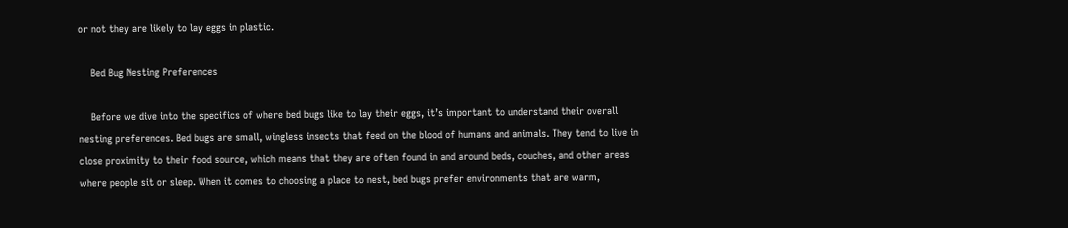or not they are likely to lay eggs in plastic.

    Bed Bug Nesting Preferences

    Before we dive into the specifics of where bed bugs like to lay their eggs, it’s important to understand their overall nesting preferences. Bed bugs are small, wingless insects that feed on the blood of humans and animals. They tend to live in close proximity to their food source, which means that they are often found in and around beds, couches, and other areas where people sit or sleep. When it comes to choosing a place to nest, bed bugs prefer environments that are warm,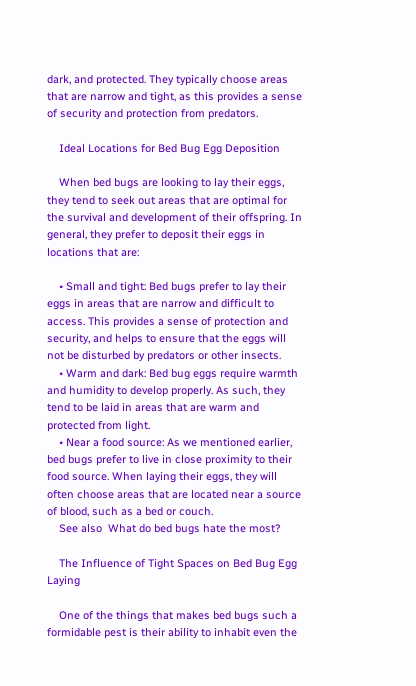dark, and protected. They typically choose areas that are narrow and tight, as this provides a sense of security and protection from predators.

    Ideal Locations for Bed Bug Egg Deposition

    When bed bugs are looking to lay their eggs, they tend to seek out areas that are optimal for the survival and development of their offspring. In general, they prefer to deposit their eggs in locations that are:

    • Small and tight: Bed bugs prefer to lay their eggs in areas that are narrow and difficult to access. This provides a sense of protection and security, and helps to ensure that the eggs will not be disturbed by predators or other insects.
    • Warm and dark: Bed bug eggs require warmth and humidity to develop properly. As such, they tend to be laid in areas that are warm and protected from light.
    • Near a food source: As we mentioned earlier, bed bugs prefer to live in close proximity to their food source. When laying their eggs, they will often choose areas that are located near a source of blood, such as a bed or couch.
    See also  What do bed bugs hate the most?

    The Influence of Tight Spaces on Bed Bug Egg Laying

    One of the things that makes bed bugs such a formidable pest is their ability to inhabit even the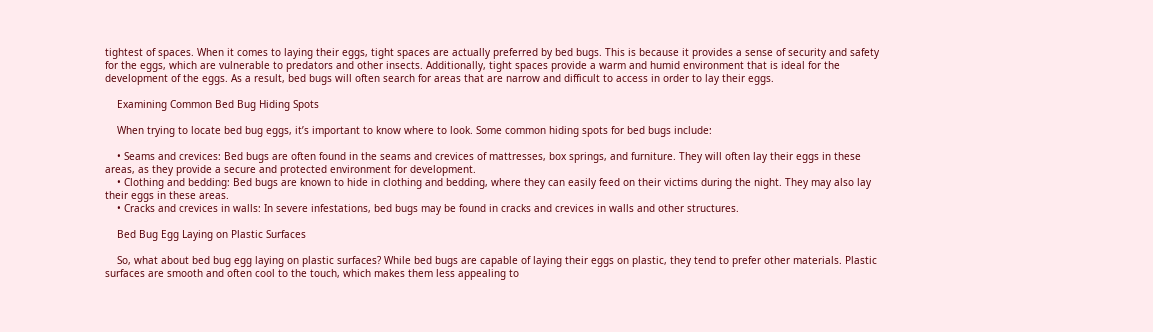tightest of spaces. When it comes to laying their eggs, tight spaces are actually preferred by bed bugs. This is because it provides a sense of security and safety for the eggs, which are vulnerable to predators and other insects. Additionally, tight spaces provide a warm and humid environment that is ideal for the development of the eggs. As a result, bed bugs will often search for areas that are narrow and difficult to access in order to lay their eggs.

    Examining Common Bed Bug Hiding Spots

    When trying to locate bed bug eggs, it’s important to know where to look. Some common hiding spots for bed bugs include:

    • Seams and crevices: Bed bugs are often found in the seams and crevices of mattresses, box springs, and furniture. They will often lay their eggs in these areas, as they provide a secure and protected environment for development.
    • Clothing and bedding: Bed bugs are known to hide in clothing and bedding, where they can easily feed on their victims during the night. They may also lay their eggs in these areas.
    • Cracks and crevices in walls: In severe infestations, bed bugs may be found in cracks and crevices in walls and other structures.

    Bed Bug Egg Laying on Plastic Surfaces

    So, what about bed bug egg laying on plastic surfaces? While bed bugs are capable of laying their eggs on plastic, they tend to prefer other materials. Plastic surfaces are smooth and often cool to the touch, which makes them less appealing to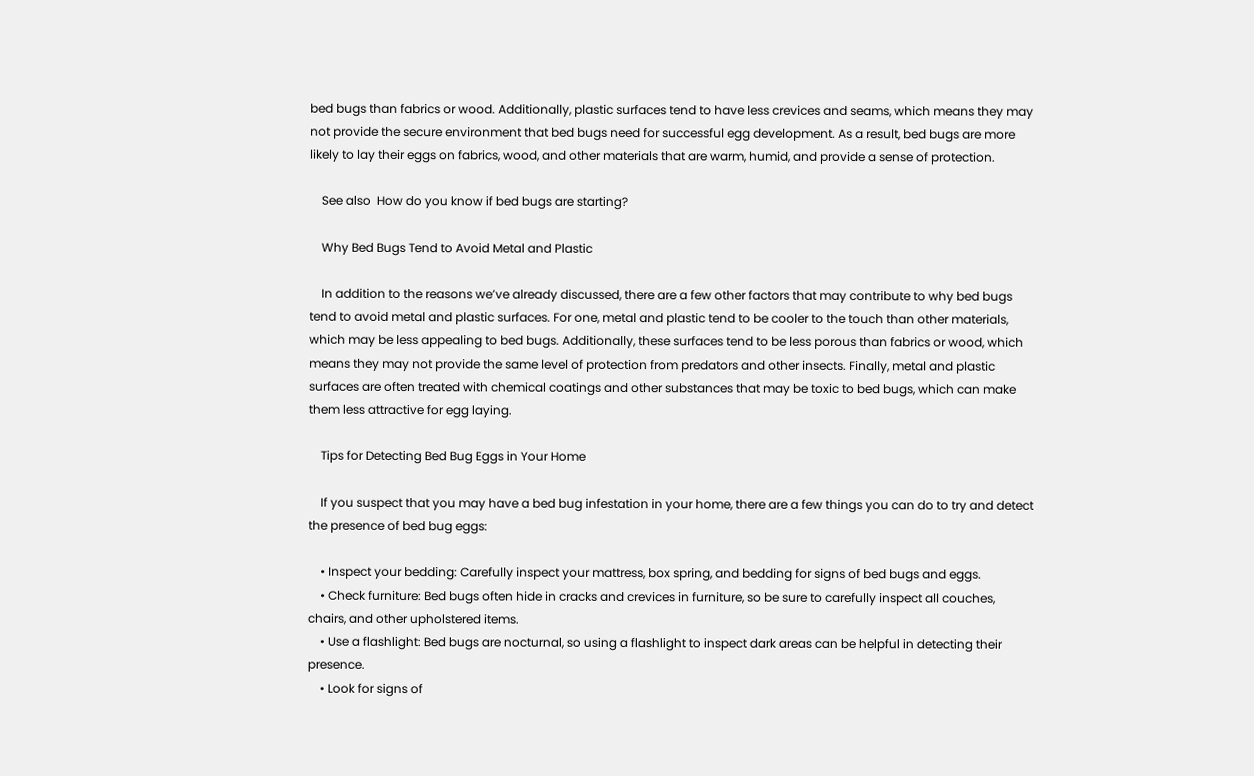bed bugs than fabrics or wood. Additionally, plastic surfaces tend to have less crevices and seams, which means they may not provide the secure environment that bed bugs need for successful egg development. As a result, bed bugs are more likely to lay their eggs on fabrics, wood, and other materials that are warm, humid, and provide a sense of protection.

    See also  How do you know if bed bugs are starting?

    Why Bed Bugs Tend to Avoid Metal and Plastic

    In addition to the reasons we’ve already discussed, there are a few other factors that may contribute to why bed bugs tend to avoid metal and plastic surfaces. For one, metal and plastic tend to be cooler to the touch than other materials, which may be less appealing to bed bugs. Additionally, these surfaces tend to be less porous than fabrics or wood, which means they may not provide the same level of protection from predators and other insects. Finally, metal and plastic surfaces are often treated with chemical coatings and other substances that may be toxic to bed bugs, which can make them less attractive for egg laying.

    Tips for Detecting Bed Bug Eggs in Your Home

    If you suspect that you may have a bed bug infestation in your home, there are a few things you can do to try and detect the presence of bed bug eggs:

    • Inspect your bedding: Carefully inspect your mattress, box spring, and bedding for signs of bed bugs and eggs.
    • Check furniture: Bed bugs often hide in cracks and crevices in furniture, so be sure to carefully inspect all couches, chairs, and other upholstered items.
    • Use a flashlight: Bed bugs are nocturnal, so using a flashlight to inspect dark areas can be helpful in detecting their presence.
    • Look for signs of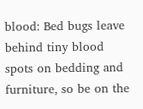blood: Bed bugs leave behind tiny blood spots on bedding and furniture, so be on the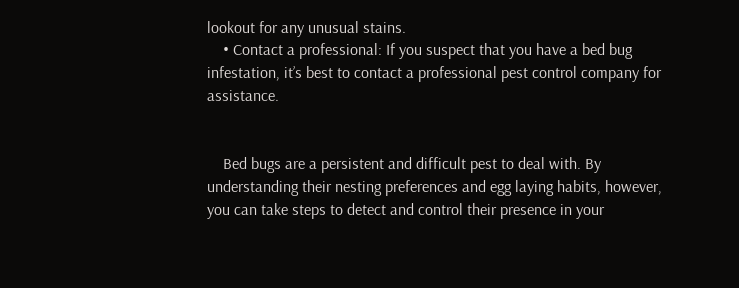lookout for any unusual stains.
    • Contact a professional: If you suspect that you have a bed bug infestation, it’s best to contact a professional pest control company for assistance.


    Bed bugs are a persistent and difficult pest to deal with. By understanding their nesting preferences and egg laying habits, however, you can take steps to detect and control their presence in your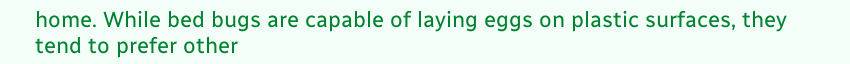home. While bed bugs are capable of laying eggs on plastic surfaces, they tend to prefer other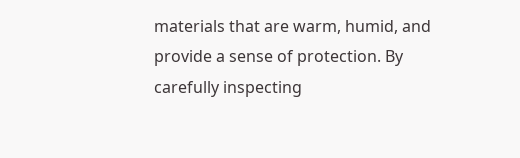materials that are warm, humid, and provide a sense of protection. By carefully inspecting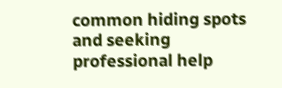common hiding spots and seeking professional help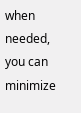when needed, you can minimize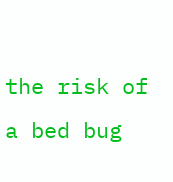the risk of a bed bug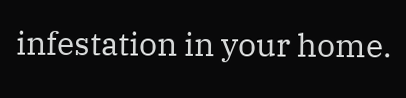infestation in your home.